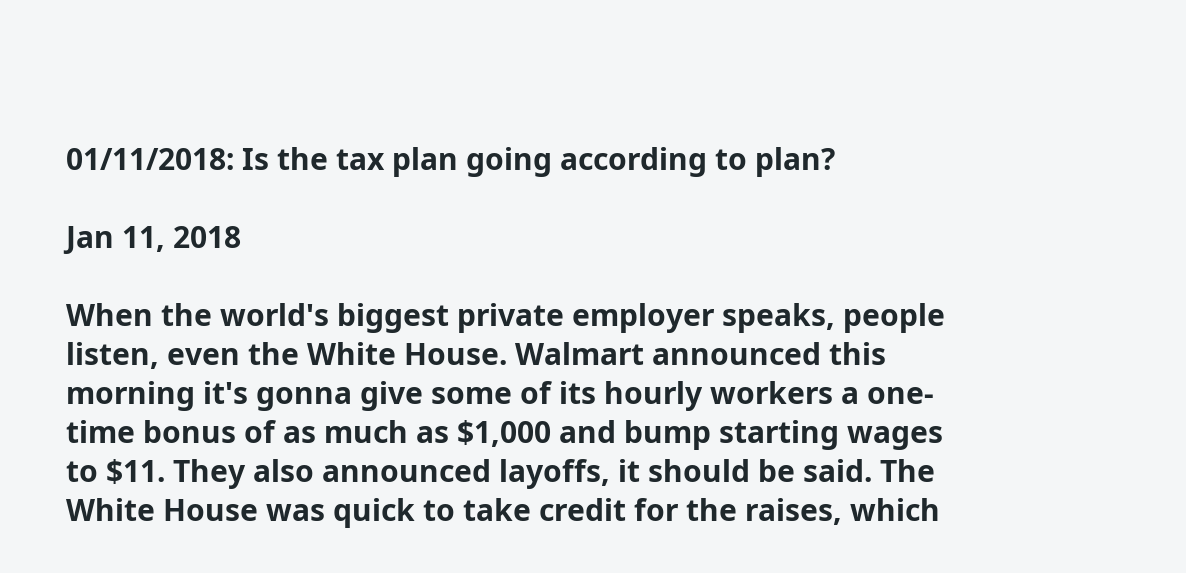01/11/2018: Is the tax plan going according to plan?

Jan 11, 2018

When the world's biggest private employer speaks, people listen, even the White House. Walmart announced this morning it's gonna give some of its hourly workers a one-time bonus of as much as $1,000 and bump starting wages to $11. They also announced layoffs, it should be said. The White House was quick to take credit for the raises, which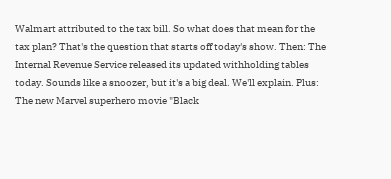Walmart attributed to the tax bill. So what does that mean for the tax plan? That's the question that starts off today's show. Then: The Internal Revenue Service released its updated withholding tables today. Sounds like a snoozer, but it's a big deal. We'll explain. Plus: The new Marvel superhero movie "Black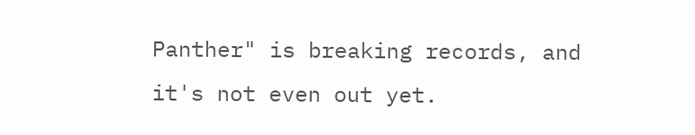Panther" is breaking records, and it's not even out yet.